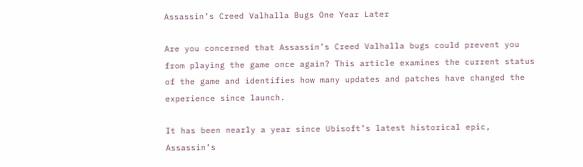Assassin’s Creed Valhalla Bugs One Year Later

Are you concerned that Assassin’s Creed Valhalla bugs could prevent you from playing the game once again? This article examines the current status of the game and identifies how many updates and patches have changed the experience since launch.

It has been nearly a year since Ubisoft’s latest historical epic, Assassin’s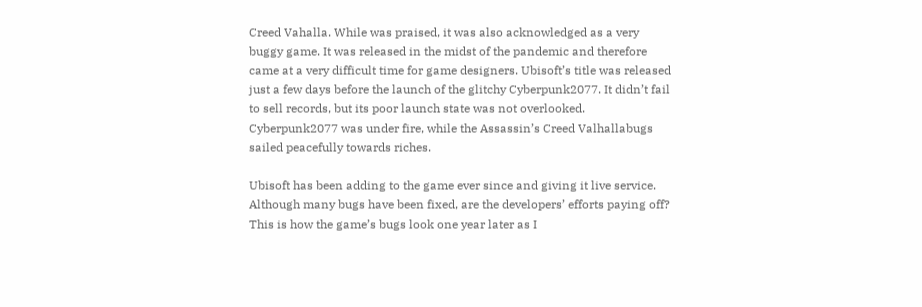Creed Vahalla. While was praised, it was also acknowledged as a very buggy game. It was released in the midst of the pandemic and therefore came at a very difficult time for game designers. Ubisoft’s title was released just a few days before the launch of the glitchy Cyberpunk2077. It didn’t fail to sell records, but its poor launch state was not overlooked. Cyberpunk2077 was under fire, while the Assassin’s Creed Valhallabugs sailed peacefully towards riches.

Ubisoft has been adding to the game ever since and giving it live service. Although many bugs have been fixed, are the developers’ efforts paying off? This is how the game’s bugs look one year later as I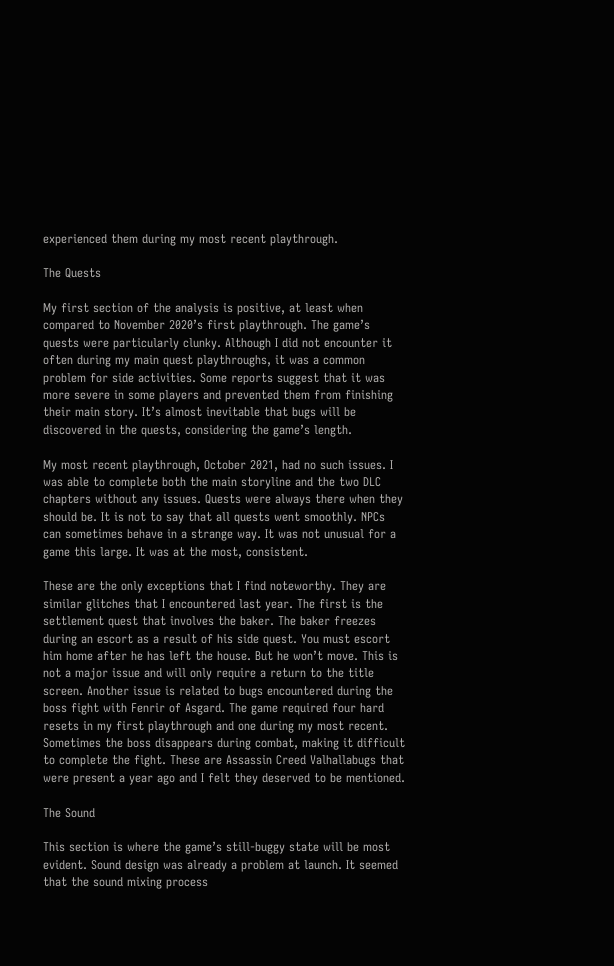experienced them during my most recent playthrough.

The Quests

My first section of the analysis is positive, at least when compared to November 2020’s first playthrough. The game’s quests were particularly clunky. Although I did not encounter it often during my main quest playthroughs, it was a common problem for side activities. Some reports suggest that it was more severe in some players and prevented them from finishing their main story. It’s almost inevitable that bugs will be discovered in the quests, considering the game’s length.

My most recent playthrough, October 2021, had no such issues. I was able to complete both the main storyline and the two DLC chapters without any issues. Quests were always there when they should be. It is not to say that all quests went smoothly. NPCs can sometimes behave in a strange way. It was not unusual for a game this large. It was at the most, consistent.

These are the only exceptions that I find noteworthy. They are similar glitches that I encountered last year. The first is the settlement quest that involves the baker. The baker freezes during an escort as a result of his side quest. You must escort him home after he has left the house. But he won’t move. This is not a major issue and will only require a return to the title screen. Another issue is related to bugs encountered during the boss fight with Fenrir of Asgard. The game required four hard resets in my first playthrough and one during my most recent. Sometimes the boss disappears during combat, making it difficult to complete the fight. These are Assassin Creed Valhallabugs that were present a year ago and I felt they deserved to be mentioned.

The Sound

This section is where the game’s still-buggy state will be most evident. Sound design was already a problem at launch. It seemed that the sound mixing process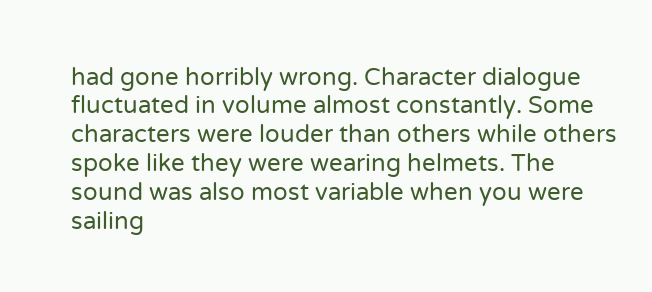had gone horribly wrong. Character dialogue fluctuated in volume almost constantly. Some characters were louder than others while others spoke like they were wearing helmets. The sound was also most variable when you were sailing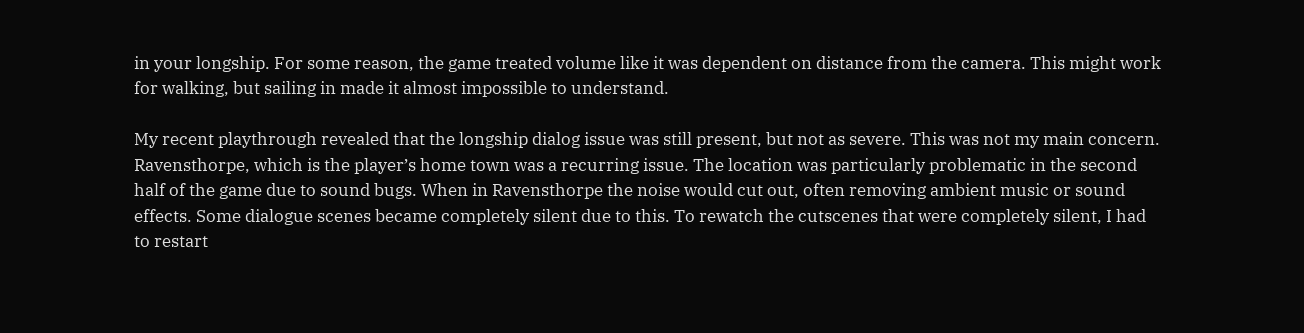in your longship. For some reason, the game treated volume like it was dependent on distance from the camera. This might work for walking, but sailing in made it almost impossible to understand.

My recent playthrough revealed that the longship dialog issue was still present, but not as severe. This was not my main concern. Ravensthorpe, which is the player’s home town was a recurring issue. The location was particularly problematic in the second half of the game due to sound bugs. When in Ravensthorpe the noise would cut out, often removing ambient music or sound effects. Some dialogue scenes became completely silent due to this. To rewatch the cutscenes that were completely silent, I had to restart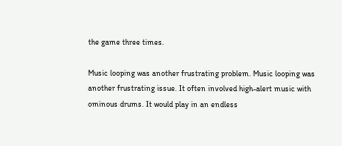the game three times.

Music looping was another frustrating problem. Music looping was another frustrating issue. It often involved high-alert music with ominous drums. It would play in an endless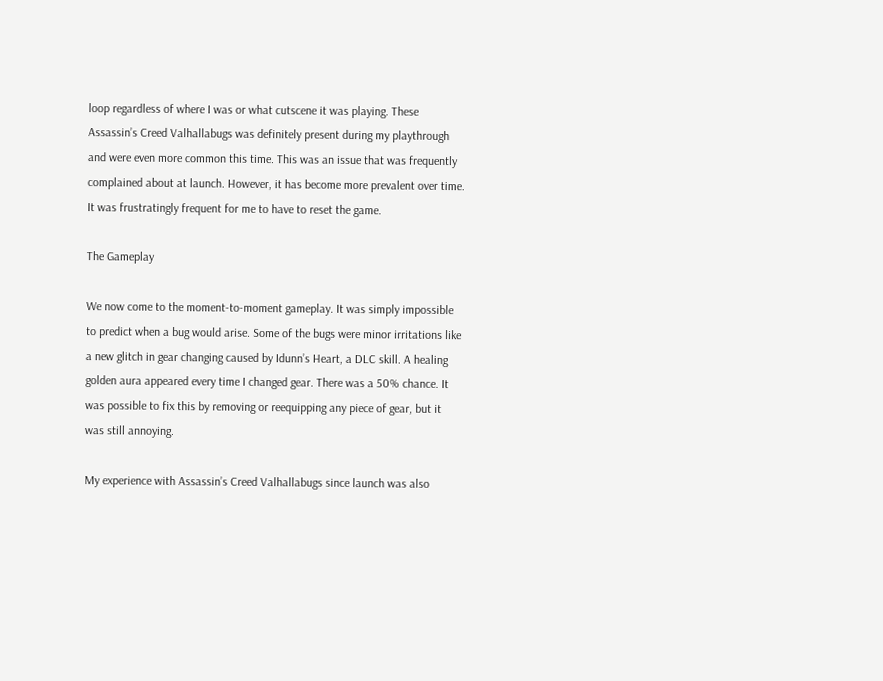loop regardless of where I was or what cutscene it was playing. These Assassin’s Creed Valhallabugs was definitely present during my playthrough and were even more common this time. This was an issue that was frequently complained about at launch. However, it has become more prevalent over time. It was frustratingly frequent for me to have to reset the game.

The Gameplay

We now come to the moment-to-moment gameplay. It was simply impossible to predict when a bug would arise. Some of the bugs were minor irritations like a new glitch in gear changing caused by Idunn’s Heart, a DLC skill. A healing golden aura appeared every time I changed gear. There was a 50% chance. It was possible to fix this by removing or reequipping any piece of gear, but it was still annoying.

My experience with Assassin’s Creed Valhallabugs since launch was also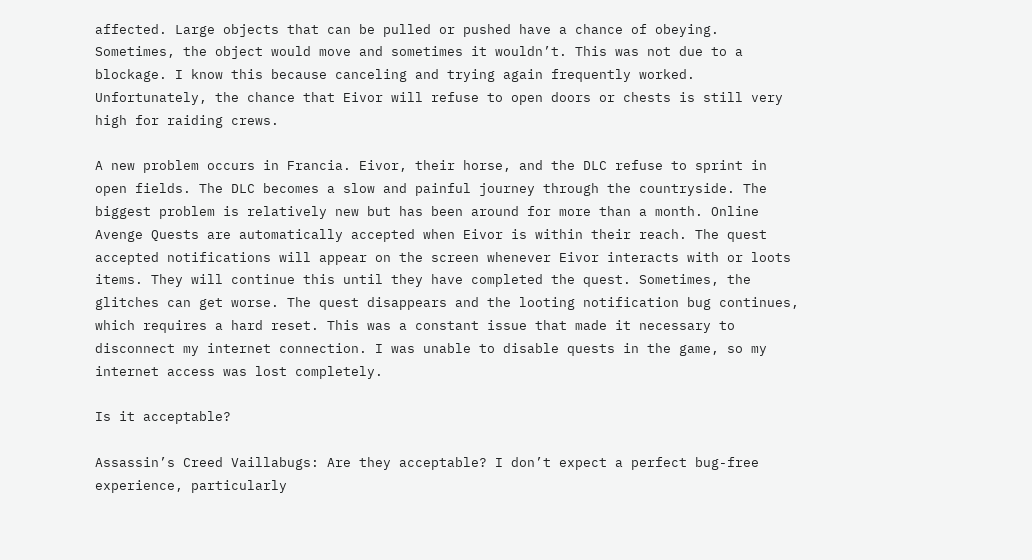affected. Large objects that can be pulled or pushed have a chance of obeying. Sometimes, the object would move and sometimes it wouldn’t. This was not due to a blockage. I know this because canceling and trying again frequently worked. Unfortunately, the chance that Eivor will refuse to open doors or chests is still very high for raiding crews.

A new problem occurs in Francia. Eivor, their horse, and the DLC refuse to sprint in open fields. The DLC becomes a slow and painful journey through the countryside. The biggest problem is relatively new but has been around for more than a month. Online Avenge Quests are automatically accepted when Eivor is within their reach. The quest accepted notifications will appear on the screen whenever Eivor interacts with or loots items. They will continue this until they have completed the quest. Sometimes, the glitches can get worse. The quest disappears and the looting notification bug continues, which requires a hard reset. This was a constant issue that made it necessary to disconnect my internet connection. I was unable to disable quests in the game, so my internet access was lost completely.

Is it acceptable?

Assassin’s Creed Vaillabugs: Are they acceptable? I don’t expect a perfect bug-free experience, particularly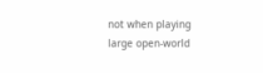not when playing large open-world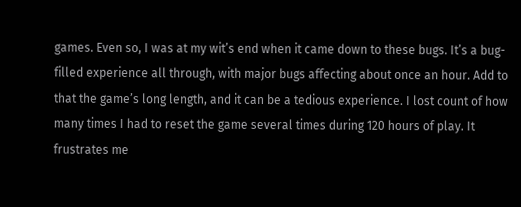games. Even so, I was at my wit’s end when it came down to these bugs. It’s a bug-filled experience all through, with major bugs affecting about once an hour. Add to that the game’s long length, and it can be a tedious experience. I lost count of how many times I had to reset the game several times during 120 hours of play. It frustrates me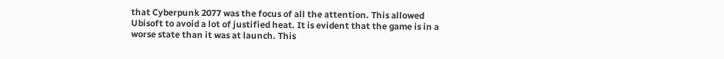that Cyberpunk 2077 was the focus of all the attention. This allowed Ubisoft to avoid a lot of justified heat. It is evident that the game is in a worse state than it was at launch. This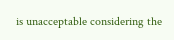is unacceptable considering the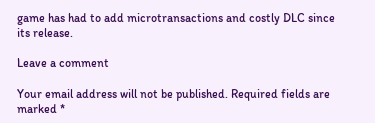game has had to add microtransactions and costly DLC since its release.

Leave a comment

Your email address will not be published. Required fields are marked *